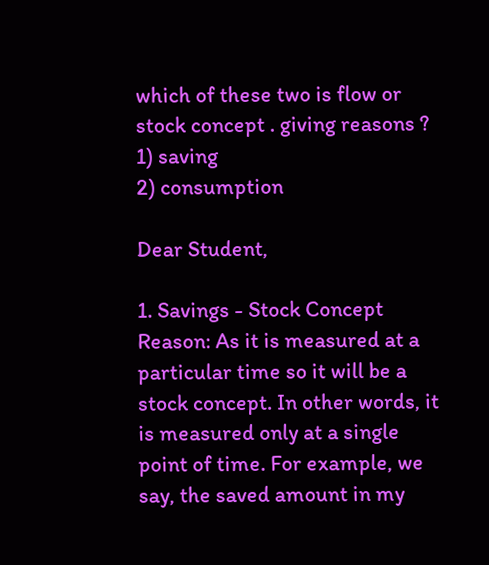which of these two is flow or stock concept . giving reasons ?
1) saving
2) consumption

Dear Student,

1. Savings - Stock Concept
Reason: As it is measured at a particular time so it will be a stock concept. In other words, it is measured only at a single point of time. For example, we say, the saved amount in my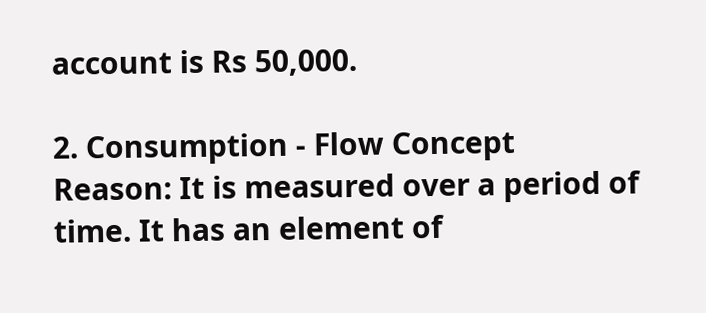account is Rs 50,000.

2. Consumption - Flow Concept
Reason: It is measured over a period of time. It has an element of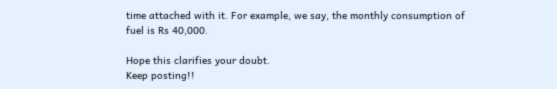time attached with it. For example, we say, the monthly consumption of fuel is Rs 40,000.

Hope this clarifies your doubt.
Keep posting!!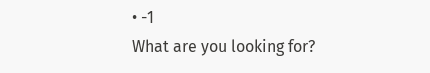• -1
What are you looking for?